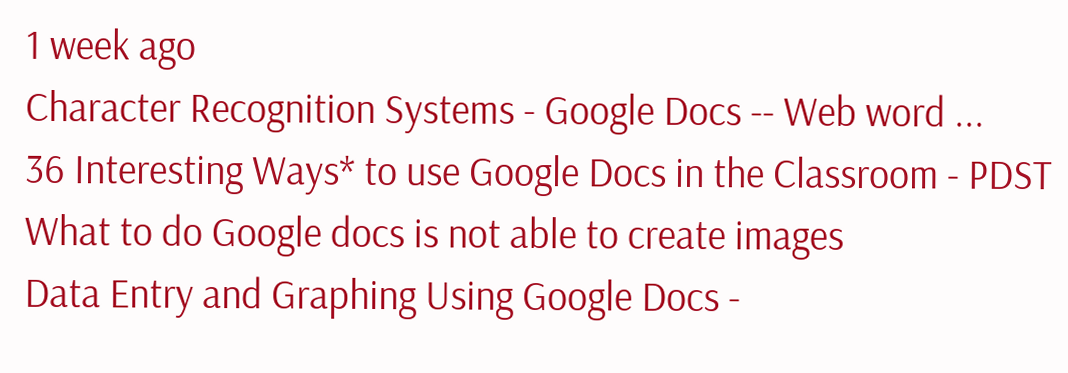1 week ago
Character Recognition Systems - Google Docs -- Web word ...
36 Interesting Ways* to use Google Docs in the Classroom - PDST
What to do Google docs is not able to create images
Data Entry and Graphing Using Google Docs -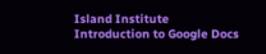Island Institute
Introduction to Google Docs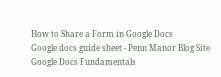How to Share a Form in Google Docs
Google docs guide sheet - Penn Manor Blog Site
Google Docs Fundamentals